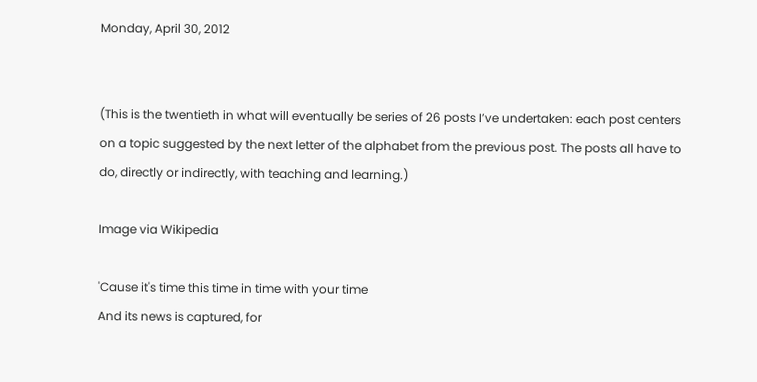Monday, April 30, 2012


(This is the twentieth in what will eventually be series of 26 posts I’ve undertaken: each post centers on a topic suggested by the next letter of the alphabet from the previous post. The posts all have to do, directly or indirectly, with teaching and learning.)

Image via Wikipedia

'Cause it's time this time in time with your time
And its news is captured, for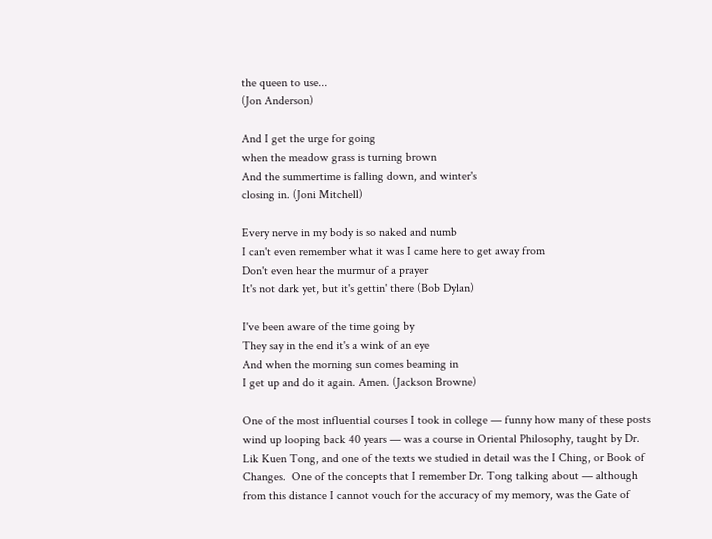the queen to use...
(Jon Anderson)

And I get the urge for going
when the meadow grass is turning brown
And the summertime is falling down, and winter's
closing in. (Joni Mitchell)

Every nerve in my body is so naked and numb
I can't even remember what it was I came here to get away from
Don't even hear the murmur of a prayer
It's not dark yet, but it's gettin' there (Bob Dylan)

I've been aware of the time going by
They say in the end it's a wink of an eye
And when the morning sun comes beaming in
I get up and do it again. Amen. (Jackson Browne)

One of the most influential courses I took in college — funny how many of these posts wind up looping back 40 years — was a course in Oriental Philosophy, taught by Dr. Lik Kuen Tong, and one of the texts we studied in detail was the I Ching, or Book of Changes.  One of the concepts that I remember Dr. Tong talking about — although from this distance I cannot vouch for the accuracy of my memory, was the Gate of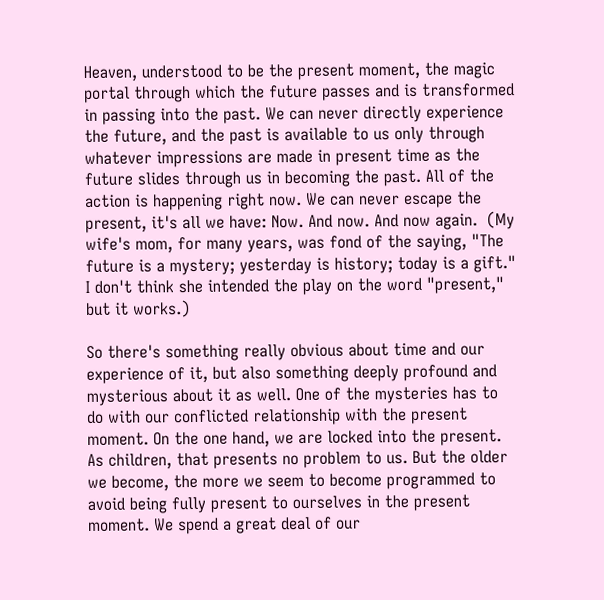Heaven, understood to be the present moment, the magic portal through which the future passes and is transformed in passing into the past. We can never directly experience the future, and the past is available to us only through whatever impressions are made in present time as the future slides through us in becoming the past. All of the action is happening right now. We can never escape the present, it's all we have: Now. And now. And now again.  (My wife's mom, for many years, was fond of the saying, "The future is a mystery; yesterday is history; today is a gift." I don't think she intended the play on the word "present," but it works.)

So there's something really obvious about time and our experience of it, but also something deeply profound and mysterious about it as well. One of the mysteries has to do with our conflicted relationship with the present moment. On the one hand, we are locked into the present. As children, that presents no problem to us. But the older we become, the more we seem to become programmed to avoid being fully present to ourselves in the present moment. We spend a great deal of our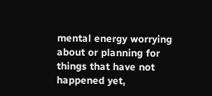mental energy worrying about or planning for things that have not happened yet,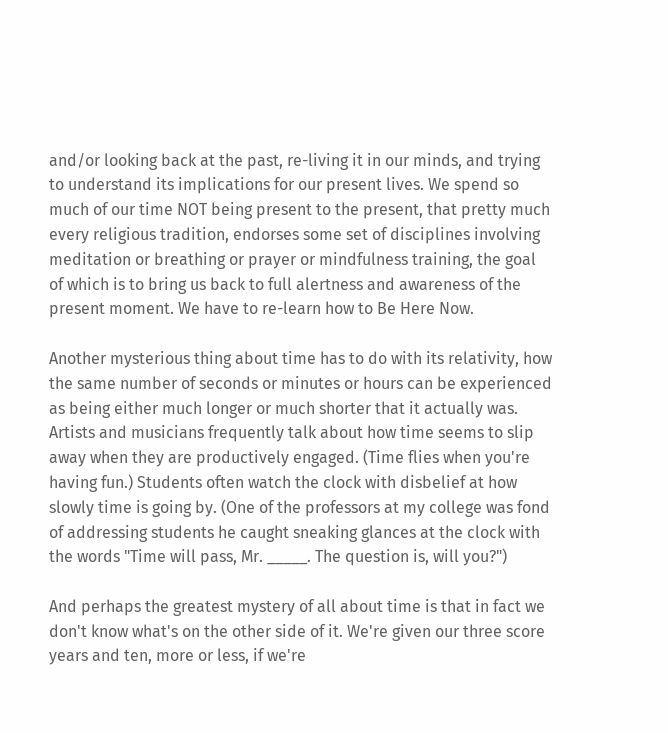and/or looking back at the past, re-living it in our minds, and trying to understand its implications for our present lives. We spend so much of our time NOT being present to the present, that pretty much every religious tradition, endorses some set of disciplines involving meditation or breathing or prayer or mindfulness training, the goal of which is to bring us back to full alertness and awareness of the present moment. We have to re-learn how to Be Here Now.

Another mysterious thing about time has to do with its relativity, how the same number of seconds or minutes or hours can be experienced as being either much longer or much shorter that it actually was. Artists and musicians frequently talk about how time seems to slip away when they are productively engaged. (Time flies when you're having fun.) Students often watch the clock with disbelief at how slowly time is going by. (One of the professors at my college was fond of addressing students he caught sneaking glances at the clock with the words "Time will pass, Mr. _____. The question is, will you?")

And perhaps the greatest mystery of all about time is that in fact we don't know what's on the other side of it. We're given our three score years and ten, more or less, if we're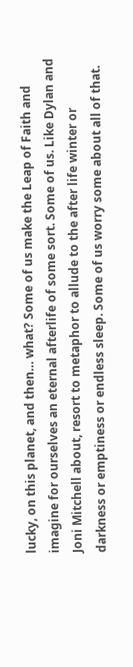lucky, on this planet, and then… what? Some of us make the Leap of Faith and imagine for ourselves an eternal afterlife of some sort. Some of us. Like Dylan and Joni Mitchell about, resort to metaphor to allude to the after life winter or darkness or emptiness or endless sleep. Some of us worry some about all of that.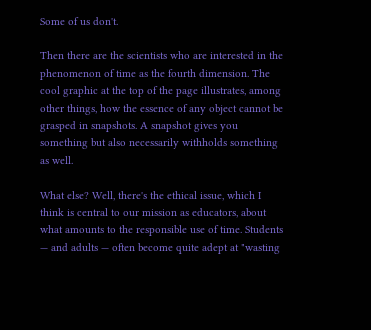Some of us don't.

Then there are the scientists who are interested in the phenomenon of time as the fourth dimension. The cool graphic at the top of the page illustrates, among other things, how the essence of any object cannot be grasped in snapshots. A snapshot gives you something but also necessarily withholds something as well.

What else? Well, there's the ethical issue, which I think is central to our mission as educators, about what amounts to the responsible use of time. Students — and adults — often become quite adept at "wasting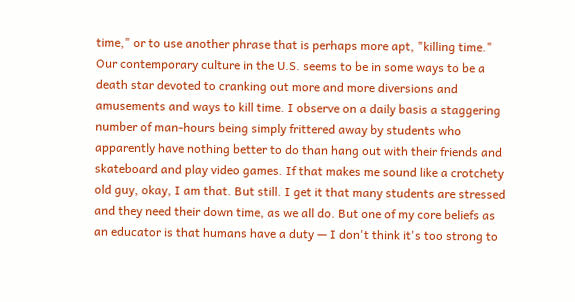time," or to use another phrase that is perhaps more apt, "killing time."  Our contemporary culture in the U.S. seems to be in some ways to be a death star devoted to cranking out more and more diversions and amusements and ways to kill time. I observe on a daily basis a staggering number of man-hours being simply frittered away by students who apparently have nothing better to do than hang out with their friends and skateboard and play video games. If that makes me sound like a crotchety old guy, okay, I am that. But still. I get it that many students are stressed and they need their down time, as we all do. But one of my core beliefs as an educator is that humans have a duty — I don't think it's too strong to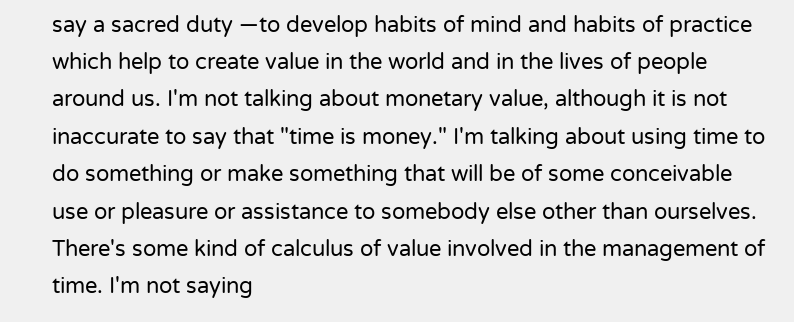say a sacred duty —to develop habits of mind and habits of practice which help to create value in the world and in the lives of people around us. I'm not talking about monetary value, although it is not inaccurate to say that "time is money." I'm talking about using time to do something or make something that will be of some conceivable use or pleasure or assistance to somebody else other than ourselves. There's some kind of calculus of value involved in the management of time. I'm not saying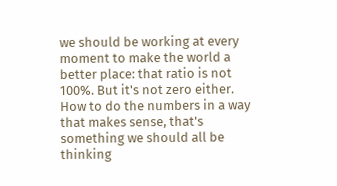we should be working at every moment to make the world a better place: that ratio is not 100%. But it's not zero either. How to do the numbers in a way that makes sense, that's something we should all be thinking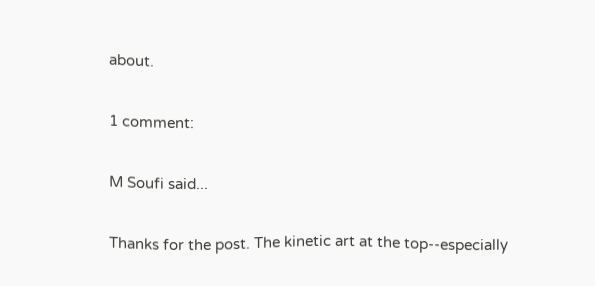about.

1 comment:

M Soufi said...

Thanks for the post. The kinetic art at the top--especially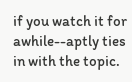if you watch it for awhile--aptly ties in with the topic.